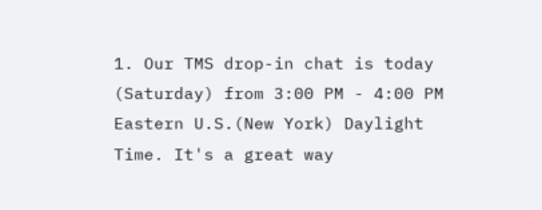1. Our TMS drop-in chat is today (Saturday) from 3:00 PM - 4:00 PM Eastern U.S.(New York) Daylight Time. It's a great way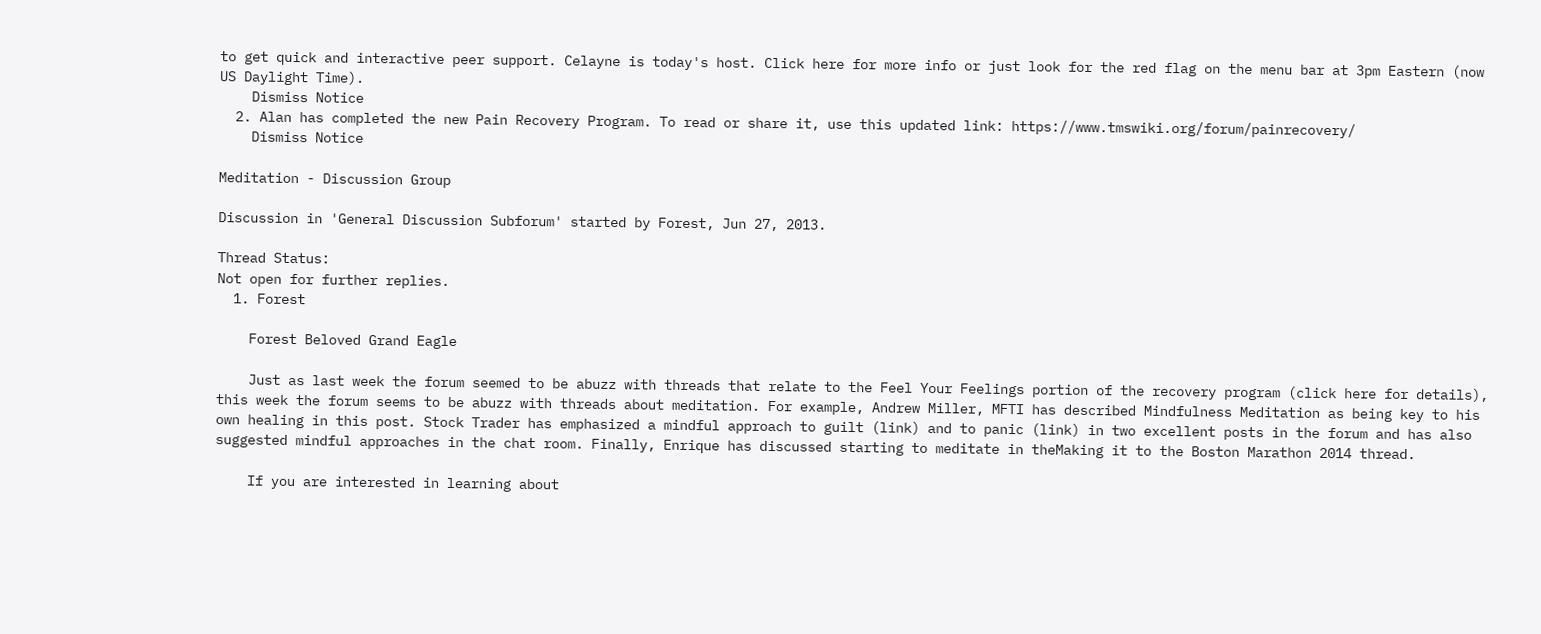to get quick and interactive peer support. Celayne is today's host. Click here for more info or just look for the red flag on the menu bar at 3pm Eastern (now US Daylight Time).
    Dismiss Notice
  2. Alan has completed the new Pain Recovery Program. To read or share it, use this updated link: https://www.tmswiki.org/forum/painrecovery/
    Dismiss Notice

Meditation - Discussion Group

Discussion in 'General Discussion Subforum' started by Forest, Jun 27, 2013.

Thread Status:
Not open for further replies.
  1. Forest

    Forest Beloved Grand Eagle

    Just as last week the forum seemed to be abuzz with threads that relate to the Feel Your Feelings portion of the recovery program (click here for details), this week the forum seems to be abuzz with threads about meditation. For example, Andrew Miller, MFTI has described Mindfulness Meditation as being key to his own healing in this post. Stock Trader has emphasized a mindful approach to guilt (link) and to panic (link) in two excellent posts in the forum and has also suggested mindful approaches in the chat room. Finally, Enrique has discussed starting to meditate in theMaking it to the Boston Marathon 2014 thread.

    If you are interested in learning about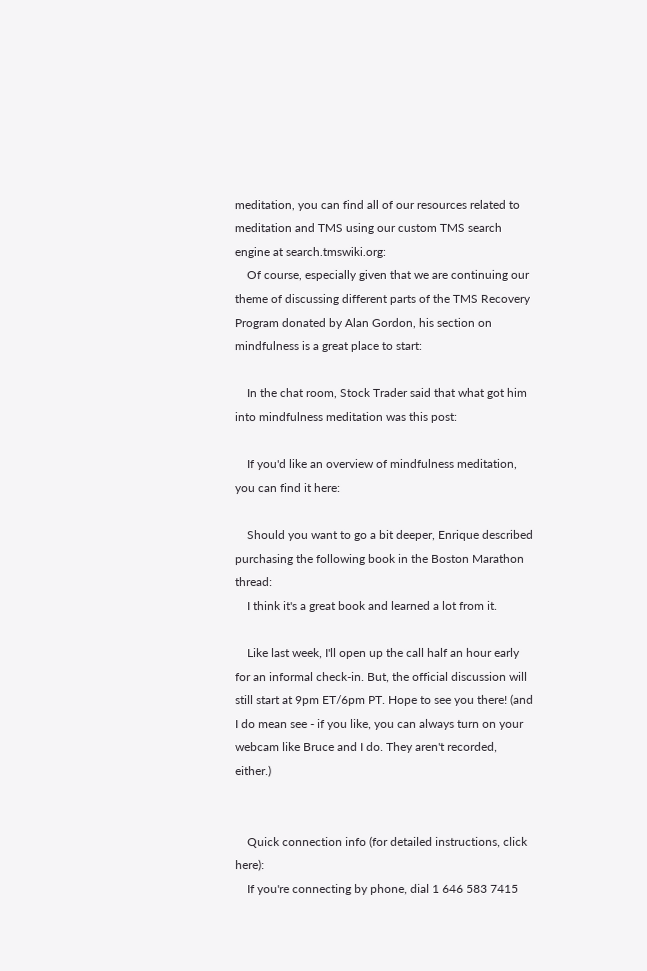meditation, you can find all of our resources related to meditation and TMS using our custom TMS search engine at search.tmswiki.org:
    Of course, especially given that we are continuing our theme of discussing different parts of the TMS Recovery Program donated by Alan Gordon, his section on mindfulness is a great place to start:

    In the chat room, Stock Trader said that what got him into mindfulness meditation was this post:

    If you'd like an overview of mindfulness meditation, you can find it here:

    Should you want to go a bit deeper, Enrique described purchasing the following book in the Boston Marathon thread:
    I think it's a great book and learned a lot from it.

    Like last week, I'll open up the call half an hour early for an informal check-in. But, the official discussion will still start at 9pm ET/6pm PT. Hope to see you there! (and I do mean see - if you like, you can always turn on your webcam like Bruce and I do. They aren't recorded, either.)


    Quick connection info (for detailed instructions, click here):
    If you're connecting by phone, dial 1 646 583 7415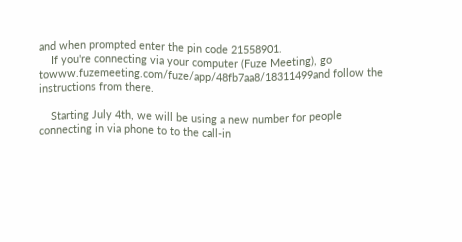and when prompted enter the pin code 21558901.
    If you're connecting via your computer (Fuze Meeting), go towww.fuzemeeting.com/fuze/app/48fb7aa8/18311499and follow the instructions from there.

    Starting July 4th, we will be using a new number for people connecting in via phone to to the call-in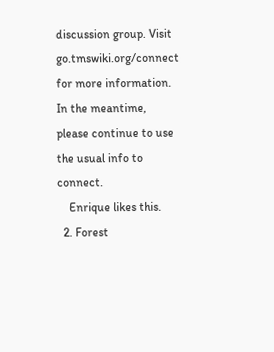discussion group. Visit go.tmswiki.org/connect for more information. In the meantime, please continue to use the usual info to connect.
    Enrique likes this.
  2. Forest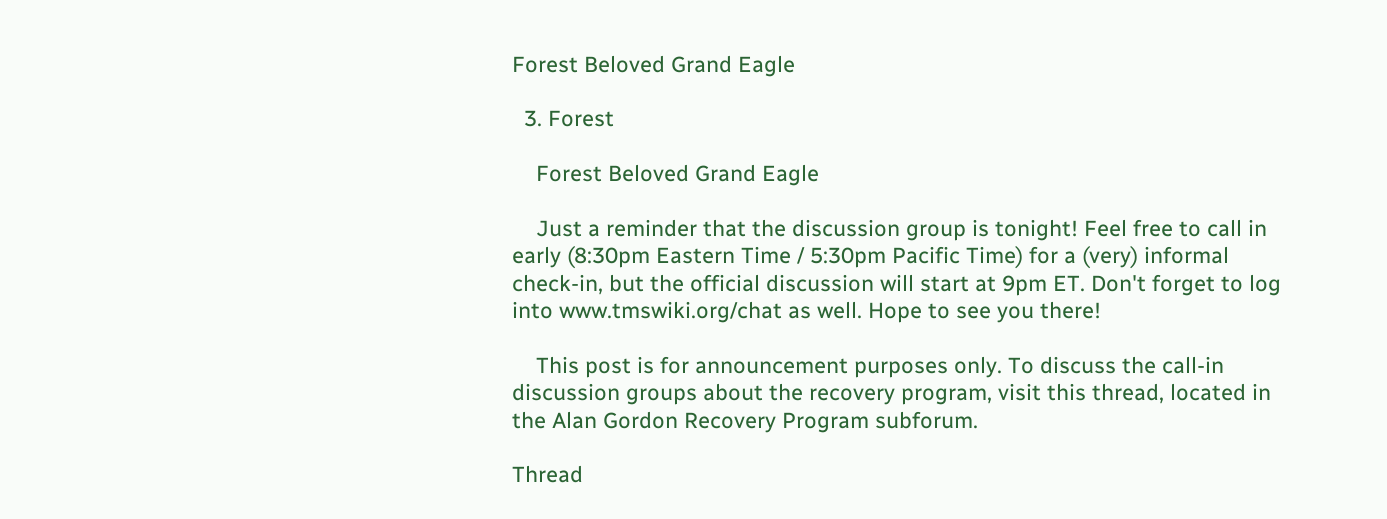Forest Beloved Grand Eagle

  3. Forest

    Forest Beloved Grand Eagle

    Just a reminder that the discussion group is tonight! Feel free to call in early (8:30pm Eastern Time / 5:30pm Pacific Time) for a (very) informal check-in, but the official discussion will start at 9pm ET. Don't forget to log into www.tmswiki.org/chat as well. Hope to see you there!

    This post is for announcement purposes only. To discuss the call-in discussion groups about the recovery program, visit this thread, located in the Alan Gordon Recovery Program subforum.

Thread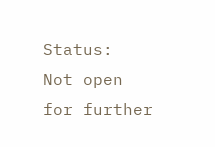Status:
Not open for further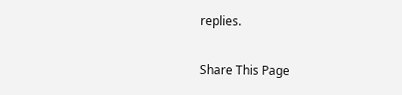replies.

Share This Page